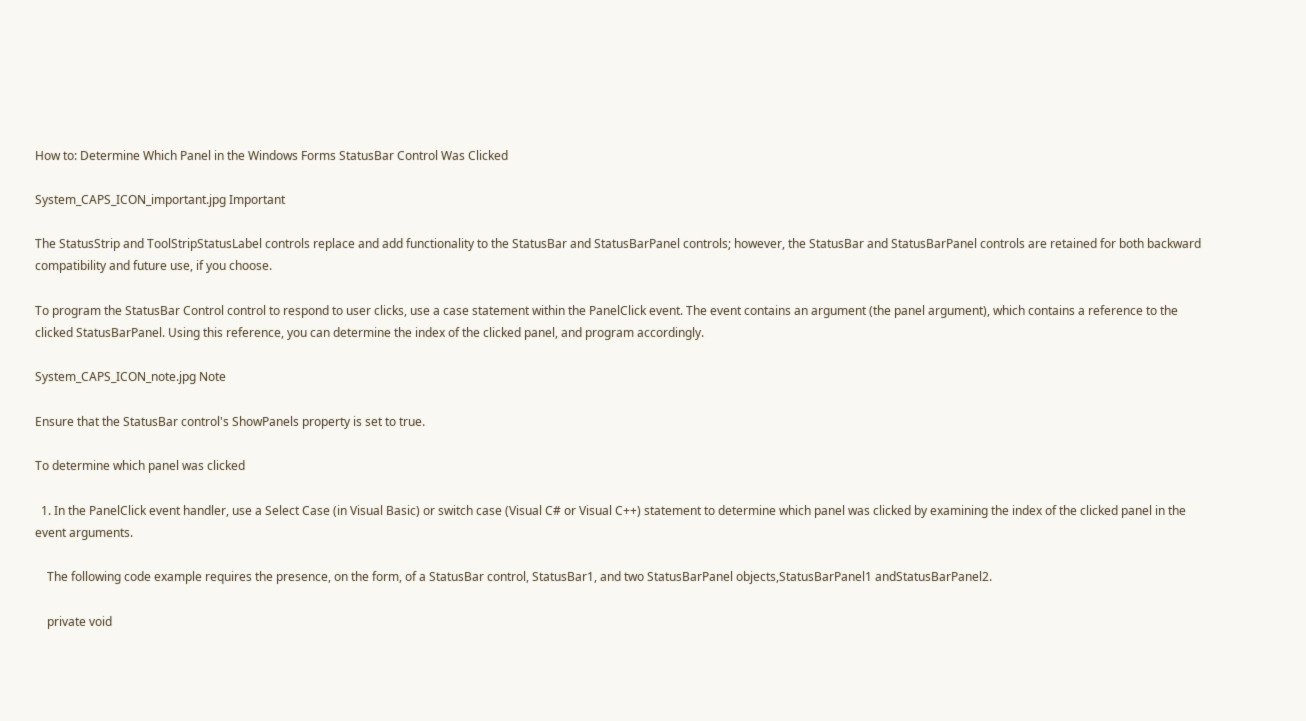How to: Determine Which Panel in the Windows Forms StatusBar Control Was Clicked

System_CAPS_ICON_important.jpg Important

The StatusStrip and ToolStripStatusLabel controls replace and add functionality to the StatusBar and StatusBarPanel controls; however, the StatusBar and StatusBarPanel controls are retained for both backward compatibility and future use, if you choose.

To program the StatusBar Control control to respond to user clicks, use a case statement within the PanelClick event. The event contains an argument (the panel argument), which contains a reference to the clicked StatusBarPanel. Using this reference, you can determine the index of the clicked panel, and program accordingly.

System_CAPS_ICON_note.jpg Note

Ensure that the StatusBar control's ShowPanels property is set to true.

To determine which panel was clicked

  1. In the PanelClick event handler, use a Select Case (in Visual Basic) or switch case (Visual C# or Visual C++) statement to determine which panel was clicked by examining the index of the clicked panel in the event arguments.

    The following code example requires the presence, on the form, of a StatusBar control, StatusBar1, and two StatusBarPanel objects,StatusBarPanel1 andStatusBarPanel2.

    private void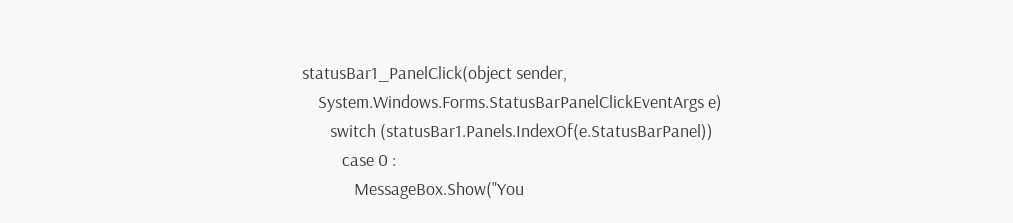statusBar1_PanelClick(object sender,
    System.Windows.Forms.StatusBarPanelClickEventArgs e)
       switch (statusBar1.Panels.IndexOf(e.StatusBarPanel))
          case 0 :
             MessageBox.Show("You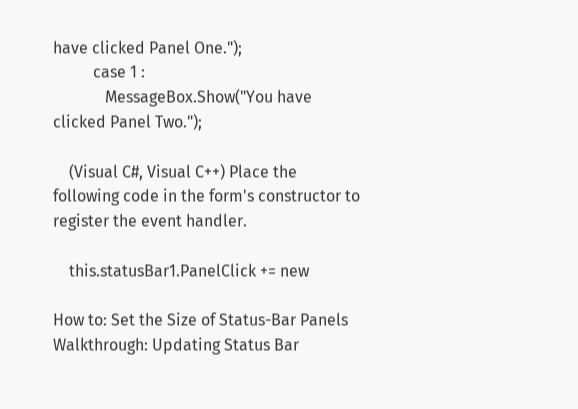have clicked Panel One.");
          case 1 :
             MessageBox.Show("You have clicked Panel Two.");

    (Visual C#, Visual C++) Place the following code in the form's constructor to register the event handler.

    this.statusBar1.PanelClick += new

How to: Set the Size of Status-Bar Panels
Walkthrough: Updating Status Bar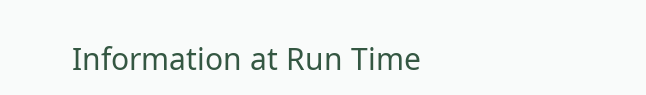Information at Run Time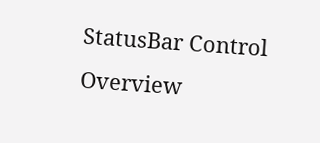StatusBar Control Overview